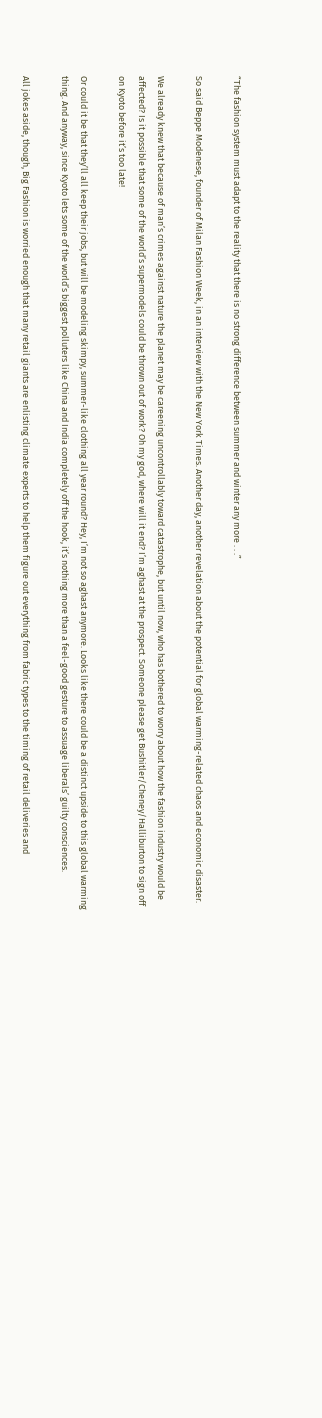“The fashion system must adapt to the reality that there is no strong difference between summer and winter any more . . .”

So said Beppe Modenese, founder of Milan Fashion Week, in an interview with the New York Times. Another day, another revelation about the potential for global warming-related chaos and economic disaster.

We already knew that because of man’s crimes against nature the planet may be careening uncontrollably toward catastrophe, but until now, who has bothered to worry about how the fashion industry would be affected? Is it possible that some of the world’s supermodels could be thrown out of work? Oh my god, where will it end? I’m aghast at the prospect. Someone please get Bushitler/Cheney/Halliburton to sign off on Kyoto before it’s too late!

Or could it be that they’ll all keep their jobs, but will be modeling skimpy, summer-like clothing all year round? Hey, I’m not so aghast anymore. Looks like there could be a distinct upside to this global warming thing. And anyway, since Kyoto lets some of the world’s biggest polluters like China and India completely off the hook, it’s nothing more than a feel-good gesture to assuage liberals’ guilty consciences.

All jokes aside, though, Big Fashion is worried enough that many retail giants are enlisting climate experts to help them figure out everything from fabric types to the timing of retail deliveries and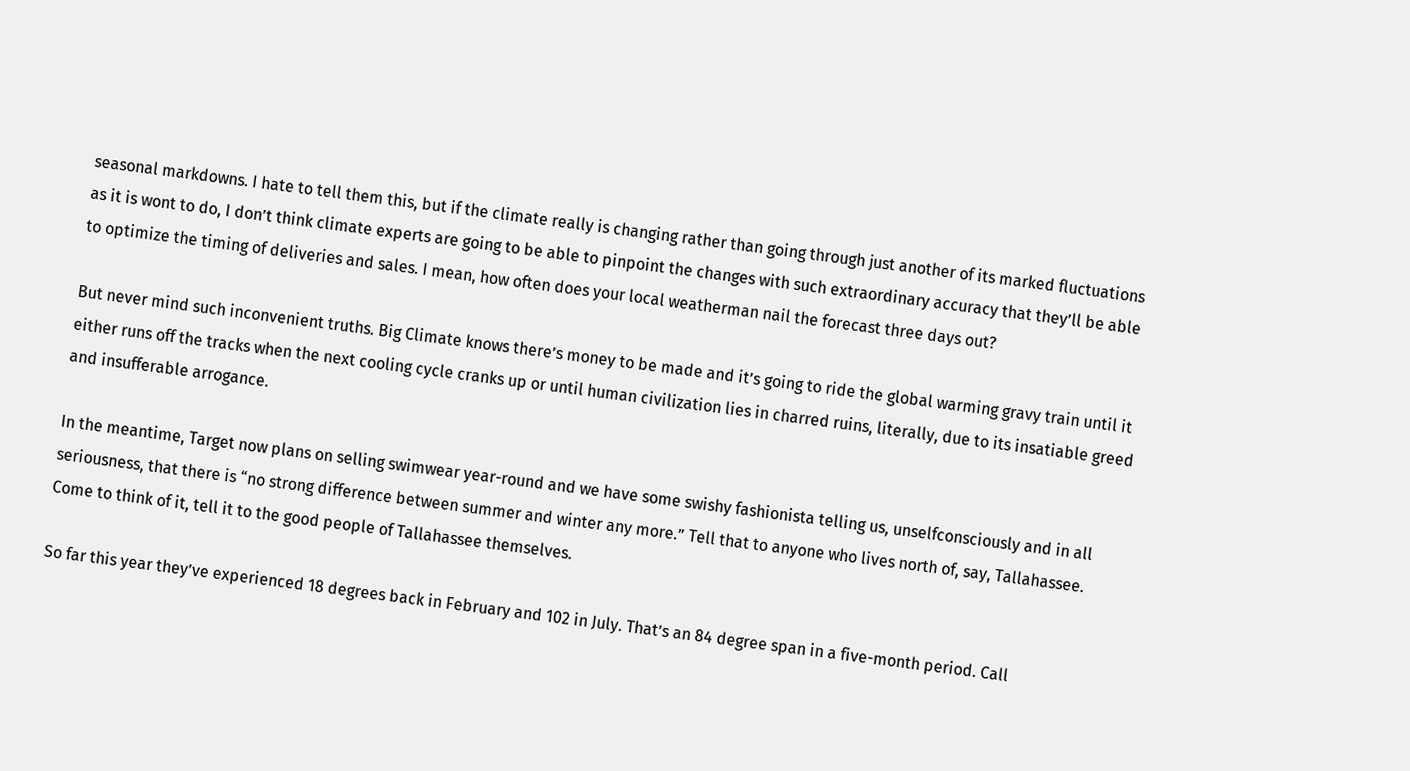seasonal markdowns. I hate to tell them this, but if the climate really is changing rather than going through just another of its marked fluctuations as it is wont to do, I don’t think climate experts are going to be able to pinpoint the changes with such extraordinary accuracy that they’ll be able to optimize the timing of deliveries and sales. I mean, how often does your local weatherman nail the forecast three days out?

But never mind such inconvenient truths. Big Climate knows there’s money to be made and it’s going to ride the global warming gravy train until it either runs off the tracks when the next cooling cycle cranks up or until human civilization lies in charred ruins, literally, due to its insatiable greed and insufferable arrogance.

In the meantime, Target now plans on selling swimwear year-round and we have some swishy fashionista telling us, unselfconsciously and in all seriousness, that there is “no strong difference between summer and winter any more.” Tell that to anyone who lives north of, say, Tallahassee. Come to think of it, tell it to the good people of Tallahassee themselves.

So far this year they’ve experienced 18 degrees back in February and 102 in July. That’s an 84 degree span in a five-month period. Call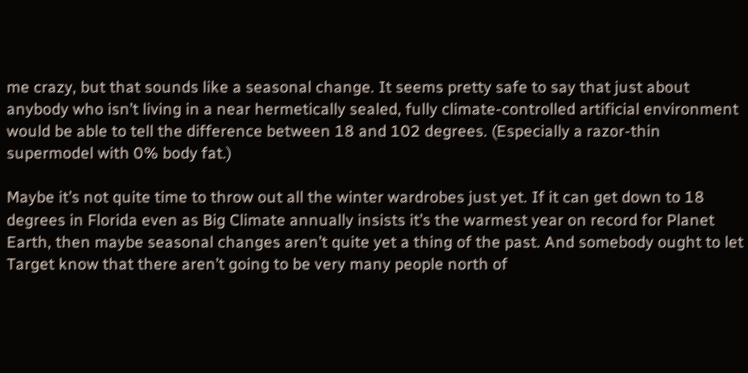me crazy, but that sounds like a seasonal change. It seems pretty safe to say that just about anybody who isn’t living in a near hermetically sealed, fully climate-controlled artificial environment would be able to tell the difference between 18 and 102 degrees. (Especially a razor-thin supermodel with 0% body fat.)

Maybe it’s not quite time to throw out all the winter wardrobes just yet. If it can get down to 18 degrees in Florida even as Big Climate annually insists it’s the warmest year on record for Planet Earth, then maybe seasonal changes aren’t quite yet a thing of the past. And somebody ought to let Target know that there aren’t going to be very many people north of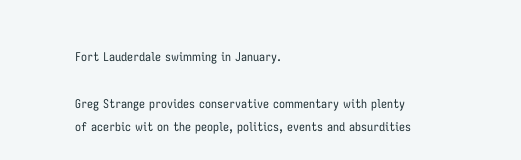Fort Lauderdale swimming in January.

Greg Strange provides conservative commentary with plenty of acerbic wit on the people, politics, events and absurdities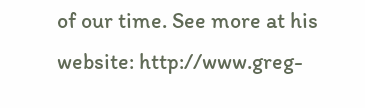of our time. See more at his website: http://www.greg-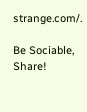strange.com/.

Be Sociable, Share!